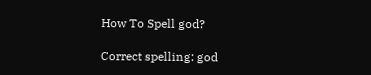How To Spell god?

Correct spelling: god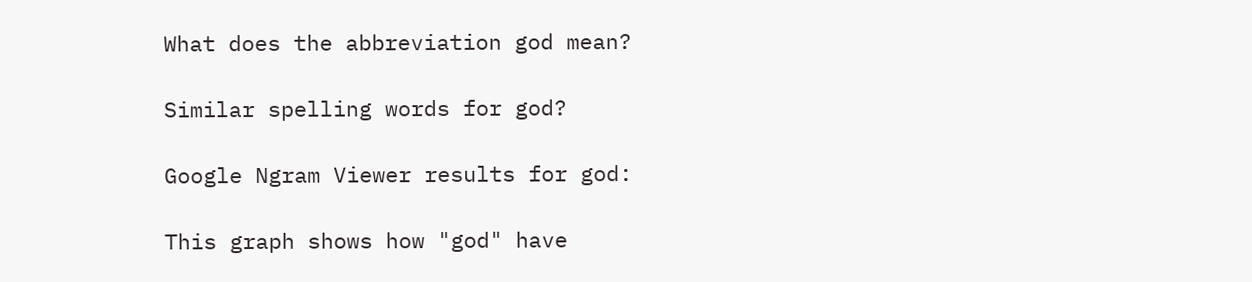What does the abbreviation god mean?

Similar spelling words for god?

Google Ngram Viewer results for god:

This graph shows how "god" have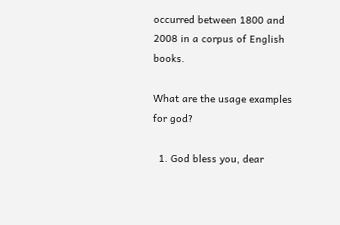occurred between 1800 and 2008 in a corpus of English books.

What are the usage examples for god?

  1. God bless you, dear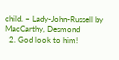child. – Lady-John-Russell by MacCarthy, Desmond
  2. God look to him!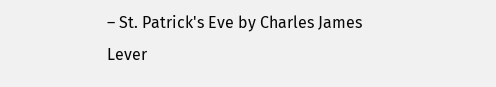– St. Patrick's Eve by Charles James Lever